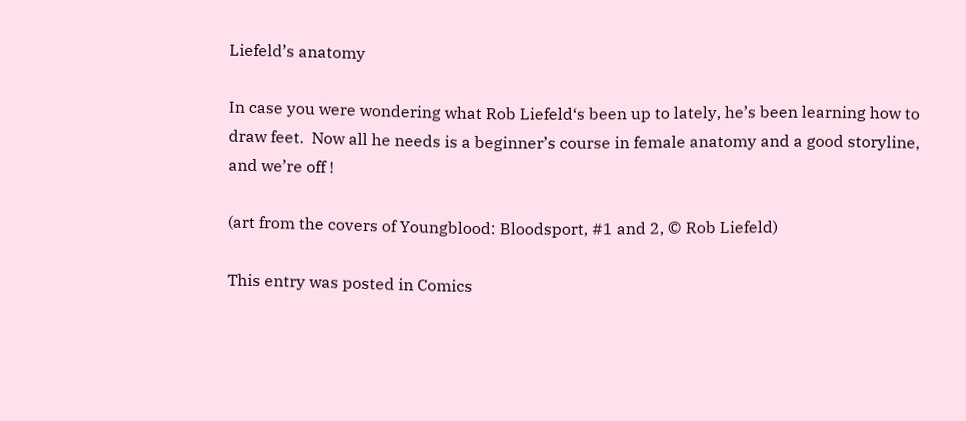Liefeld’s anatomy

In case you were wondering what Rob Liefeld‘s been up to lately, he’s been learning how to draw feet.  Now all he needs is a beginner’s course in female anatomy and a good storyline, and we’re off !

(art from the covers of Youngblood: Bloodsport, #1 and 2, © Rob Liefeld)

This entry was posted in Comics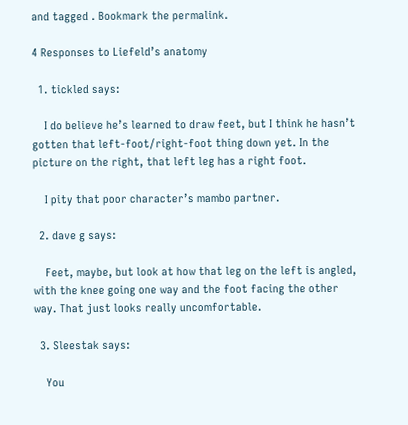and tagged . Bookmark the permalink.

4 Responses to Liefeld’s anatomy

  1. tickled says:

    I do believe he’s learned to draw feet, but I think he hasn’t gotten that left-foot/right-foot thing down yet. In the picture on the right, that left leg has a right foot.

    I pity that poor character’s mambo partner.

  2. dave g says:

    Feet, maybe, but look at how that leg on the left is angled, with the knee going one way and the foot facing the other way. That just looks really uncomfortable.

  3. Sleestak says:

    You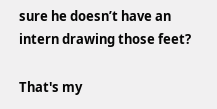sure he doesn’t have an intern drawing those feet?

That's my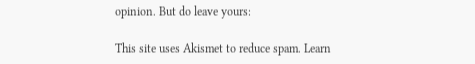opinion. But do leave yours:

This site uses Akismet to reduce spam. Learn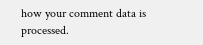how your comment data is processed.